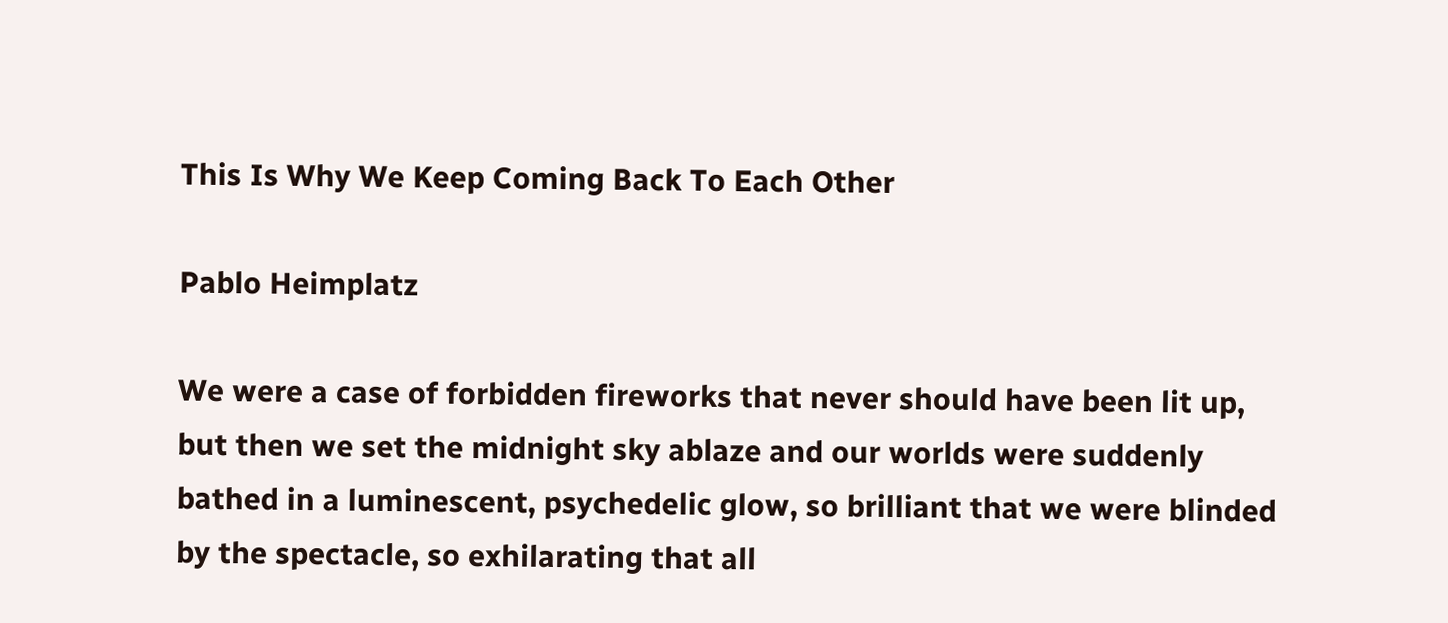This Is Why We Keep Coming Back To Each Other

Pablo Heimplatz

We were a case of forbidden fireworks that never should have been lit up, but then we set the midnight sky ablaze and our worlds were suddenly bathed in a luminescent, psychedelic glow, so brilliant that we were blinded by the spectacle, so exhilarating that all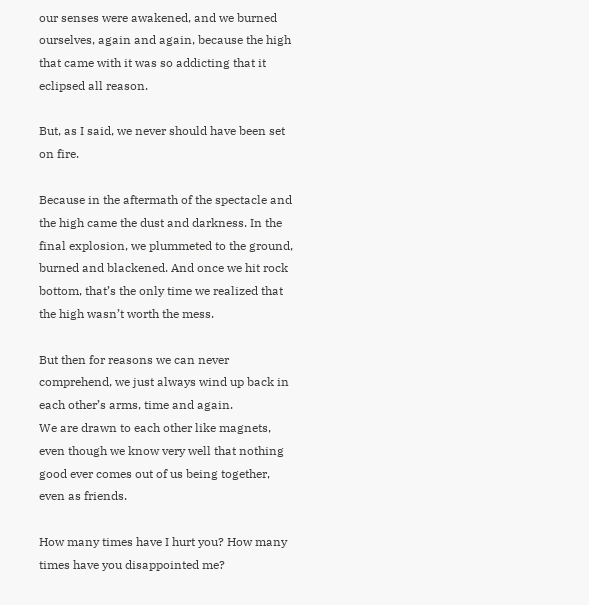our senses were awakened, and we burned ourselves, again and again, because the high that came with it was so addicting that it eclipsed all reason.

But, as I said, we never should have been set on fire.

Because in the aftermath of the spectacle and the high came the dust and darkness. In the final explosion, we plummeted to the ground, burned and blackened. And once we hit rock bottom, that’s the only time we realized that the high wasn’t worth the mess.

But then for reasons we can never comprehend, we just always wind up back in each other’s arms, time and again.
We are drawn to each other like magnets, even though we know very well that nothing good ever comes out of us being together, even as friends.

How many times have I hurt you? How many times have you disappointed me?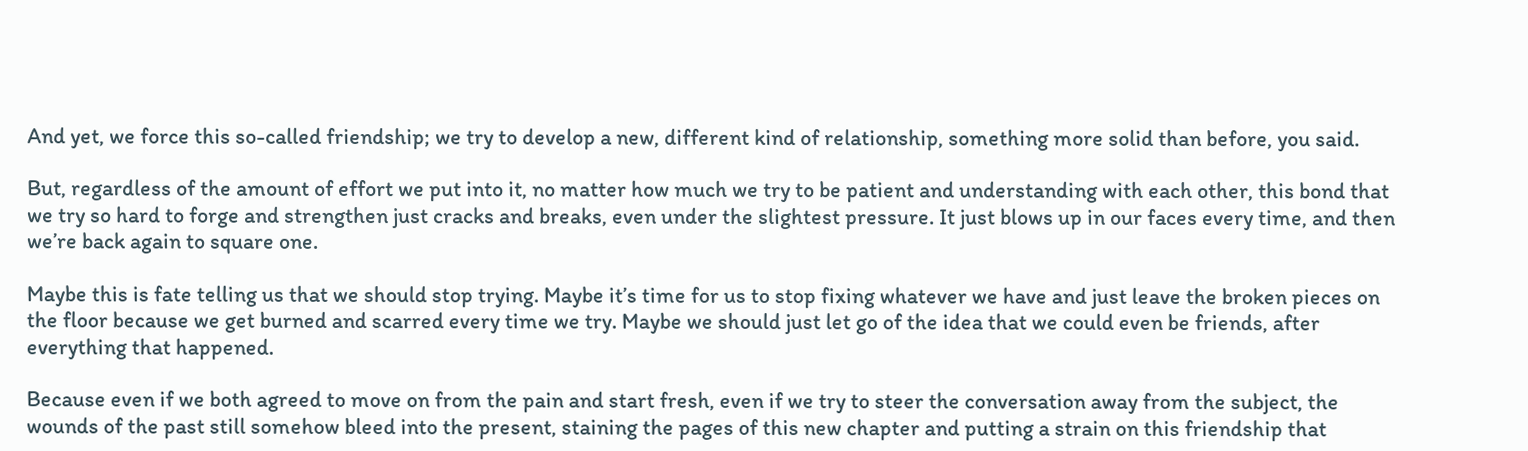And yet, we force this so-called friendship; we try to develop a new, different kind of relationship, something more solid than before, you said.

But, regardless of the amount of effort we put into it, no matter how much we try to be patient and understanding with each other, this bond that we try so hard to forge and strengthen just cracks and breaks, even under the slightest pressure. It just blows up in our faces every time, and then we’re back again to square one.

Maybe this is fate telling us that we should stop trying. Maybe it’s time for us to stop fixing whatever we have and just leave the broken pieces on the floor because we get burned and scarred every time we try. Maybe we should just let go of the idea that we could even be friends, after everything that happened.

Because even if we both agreed to move on from the pain and start fresh, even if we try to steer the conversation away from the subject, the wounds of the past still somehow bleed into the present, staining the pages of this new chapter and putting a strain on this friendship that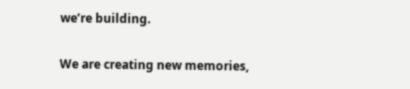we’re building.

We are creating new memories,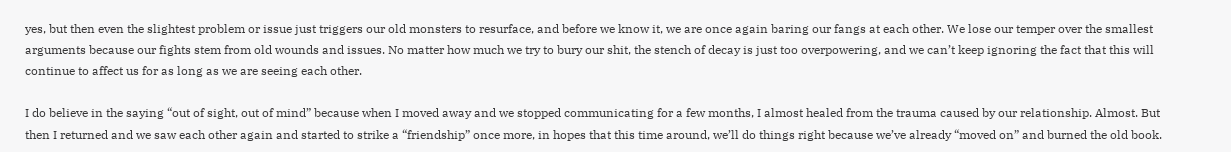yes, but then even the slightest problem or issue just triggers our old monsters to resurface, and before we know it, we are once again baring our fangs at each other. We lose our temper over the smallest arguments because our fights stem from old wounds and issues. No matter how much we try to bury our shit, the stench of decay is just too overpowering, and we can’t keep ignoring the fact that this will continue to affect us for as long as we are seeing each other.

I do believe in the saying “out of sight, out of mind” because when I moved away and we stopped communicating for a few months, I almost healed from the trauma caused by our relationship. Almost. But then I returned and we saw each other again and started to strike a “friendship” once more, in hopes that this time around, we’ll do things right because we’ve already “moved on” and burned the old book.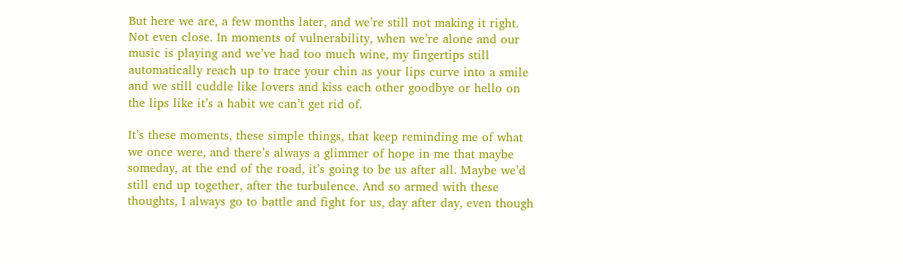But here we are, a few months later, and we’re still not making it right. Not even close. In moments of vulnerability, when we’re alone and our music is playing and we’ve had too much wine, my fingertips still automatically reach up to trace your chin as your lips curve into a smile and we still cuddle like lovers and kiss each other goodbye or hello on the lips like it’s a habit we can’t get rid of.

It’s these moments, these simple things, that keep reminding me of what we once were, and there’s always a glimmer of hope in me that maybe someday, at the end of the road, it’s going to be us after all. Maybe we’d still end up together, after the turbulence. And so armed with these thoughts, I always go to battle and fight for us, day after day, even though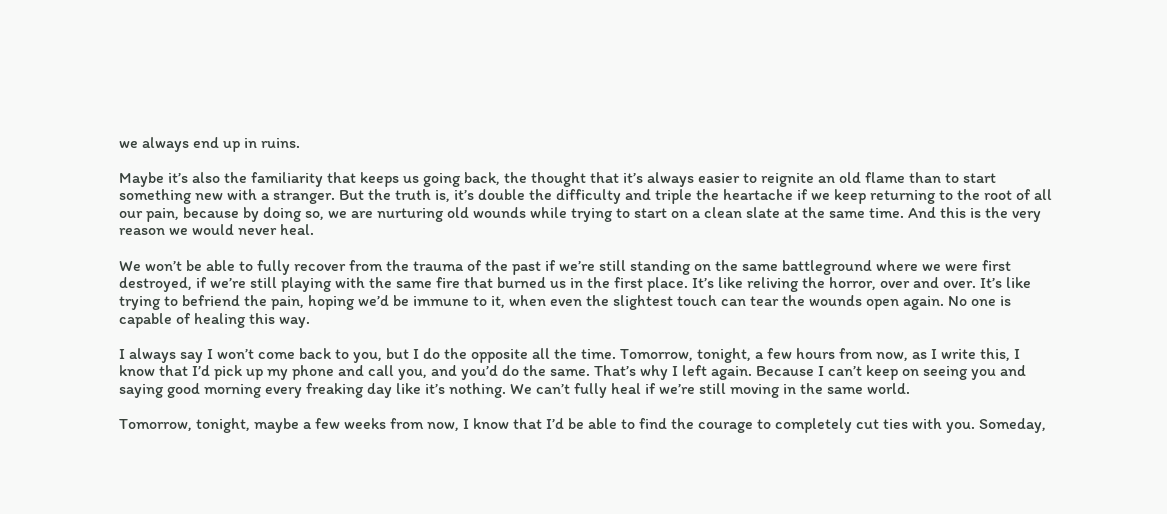we always end up in ruins.

Maybe it’s also the familiarity that keeps us going back, the thought that it’s always easier to reignite an old flame than to start something new with a stranger. But the truth is, it’s double the difficulty and triple the heartache if we keep returning to the root of all our pain, because by doing so, we are nurturing old wounds while trying to start on a clean slate at the same time. And this is the very reason we would never heal.

We won’t be able to fully recover from the trauma of the past if we’re still standing on the same battleground where we were first destroyed, if we’re still playing with the same fire that burned us in the first place. It’s like reliving the horror, over and over. It’s like trying to befriend the pain, hoping we’d be immune to it, when even the slightest touch can tear the wounds open again. No one is capable of healing this way.

I always say I won’t come back to you, but I do the opposite all the time. Tomorrow, tonight, a few hours from now, as I write this, I know that I’d pick up my phone and call you, and you’d do the same. That’s why I left again. Because I can’t keep on seeing you and saying good morning every freaking day like it’s nothing. We can’t fully heal if we’re still moving in the same world.

Tomorrow, tonight, maybe a few weeks from now, I know that I’d be able to find the courage to completely cut ties with you. Someday,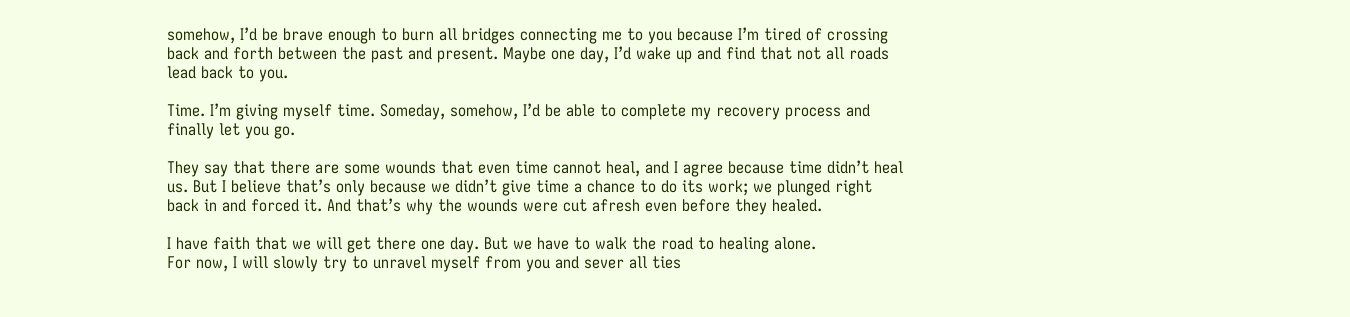somehow, I’d be brave enough to burn all bridges connecting me to you because I’m tired of crossing back and forth between the past and present. Maybe one day, I’d wake up and find that not all roads lead back to you.

Time. I’m giving myself time. Someday, somehow, I’d be able to complete my recovery process and finally let you go.

They say that there are some wounds that even time cannot heal, and I agree because time didn’t heal us. But I believe that’s only because we didn’t give time a chance to do its work; we plunged right back in and forced it. And that’s why the wounds were cut afresh even before they healed.

I have faith that we will get there one day. But we have to walk the road to healing alone.
For now, I will slowly try to unravel myself from you and sever all ties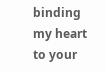binding my heart to your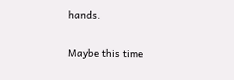hands.

Maybe this time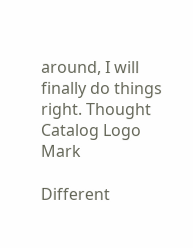around, I will finally do things right. Thought Catalog Logo Mark

Different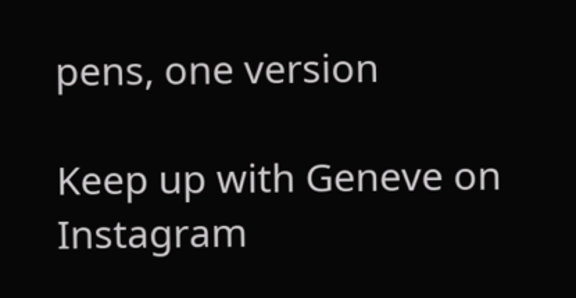pens, one version

Keep up with Geneve on Instagram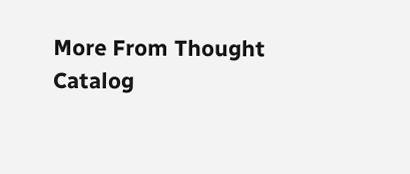More From Thought Catalog